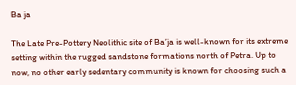Ba ja

The Late Pre-Pottery Neolithic site of Ba’ja is well-known for its extreme setting within the rugged sandstone formations north of Petra. Up to now, no other early sedentary community is known for choosing such a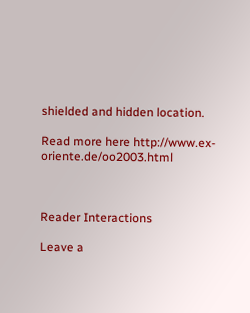shielded and hidden location.

Read more here http://www.ex-oriente.de/oo2003.html



Reader Interactions

Leave a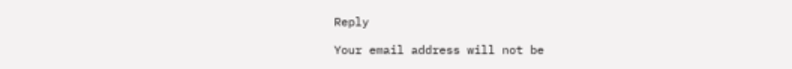Reply

Your email address will not be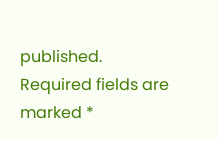published. Required fields are marked *